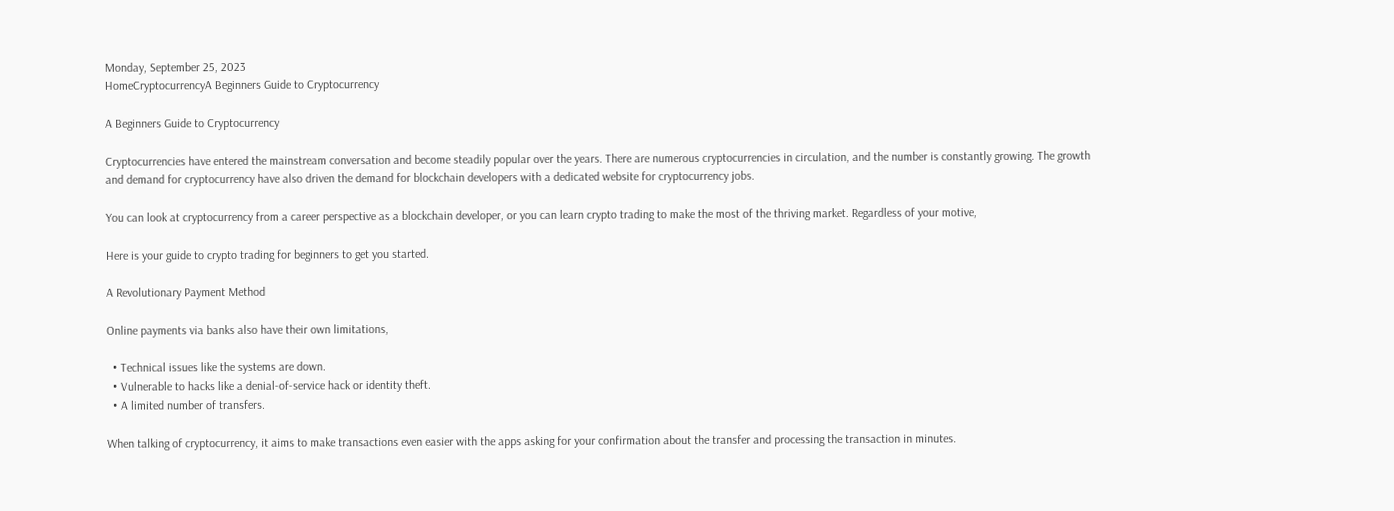Monday, September 25, 2023
HomeCryptocurrencyA Beginners Guide to Cryptocurrency

A Beginners Guide to Cryptocurrency

Cryptocurrencies have entered the mainstream conversation and become steadily popular over the years. There are numerous cryptocurrencies in circulation, and the number is constantly growing. The growth and demand for cryptocurrency have also driven the demand for blockchain developers with a dedicated website for cryptocurrency jobs.

You can look at cryptocurrency from a career perspective as a blockchain developer, or you can learn crypto trading to make the most of the thriving market. Regardless of your motive,

Here is your guide to crypto trading for beginners to get you started.

A Revolutionary Payment Method

Online payments via banks also have their own limitations,

  • Technical issues like the systems are down.
  • Vulnerable to hacks like a denial-of-service hack or identity theft.
  • A limited number of transfers.

When talking of cryptocurrency, it aims to make transactions even easier with the apps asking for your confirmation about the transfer and processing the transaction in minutes.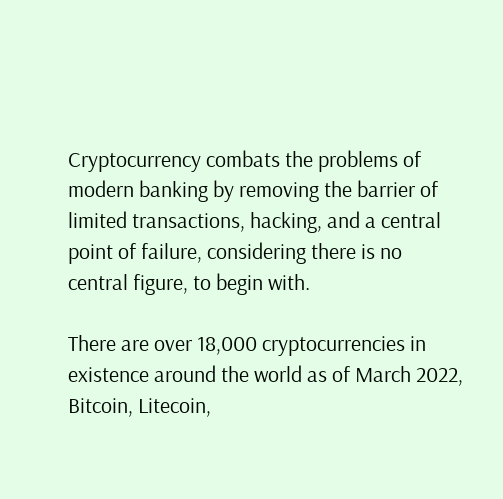Cryptocurrency combats the problems of modern banking by removing the barrier of limited transactions, hacking, and a central point of failure, considering there is no central figure, to begin with.

There are over 18,000 cryptocurrencies in existence around the world as of March 2022, Bitcoin, Litecoin,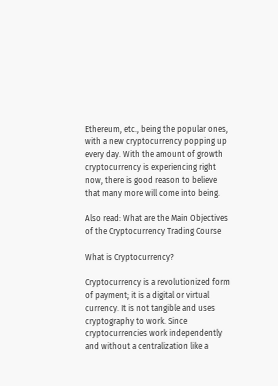Ethereum, etc., being the popular ones, with a new cryptocurrency popping up every day. With the amount of growth cryptocurrency is experiencing right now, there is good reason to believe that many more will come into being.

Also read: What are the Main Objectives of the Cryptocurrency Trading Course

What is Cryptocurrency?

Cryptocurrency is a revolutionized form of payment; it is a digital or virtual currency. It is not tangible and uses cryptography to work. Since cryptocurrencies work independently and without a centralization like a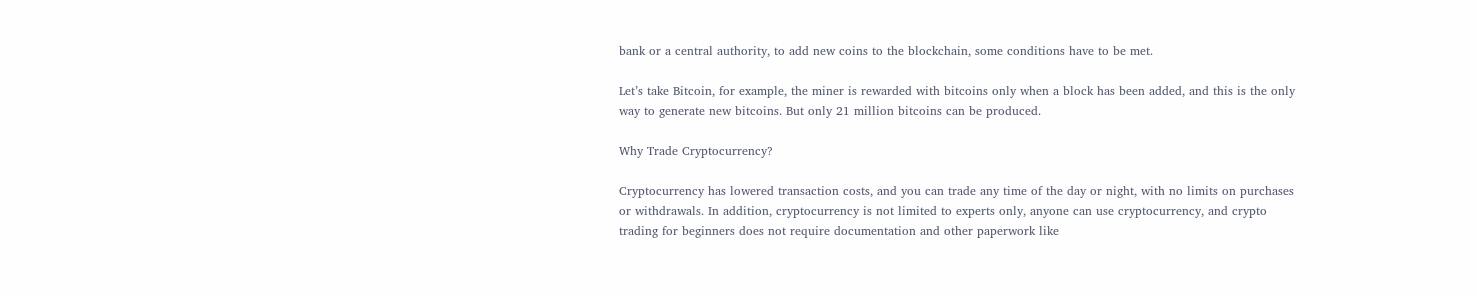bank or a central authority, to add new coins to the blockchain, some conditions have to be met.

Let’s take Bitcoin, for example, the miner is rewarded with bitcoins only when a block has been added, and this is the only way to generate new bitcoins. But only 21 million bitcoins can be produced.

Why Trade Cryptocurrency?

Cryptocurrency has lowered transaction costs, and you can trade any time of the day or night, with no limits on purchases or withdrawals. In addition, cryptocurrency is not limited to experts only, anyone can use cryptocurrency, and crypto trading for beginners does not require documentation and other paperwork like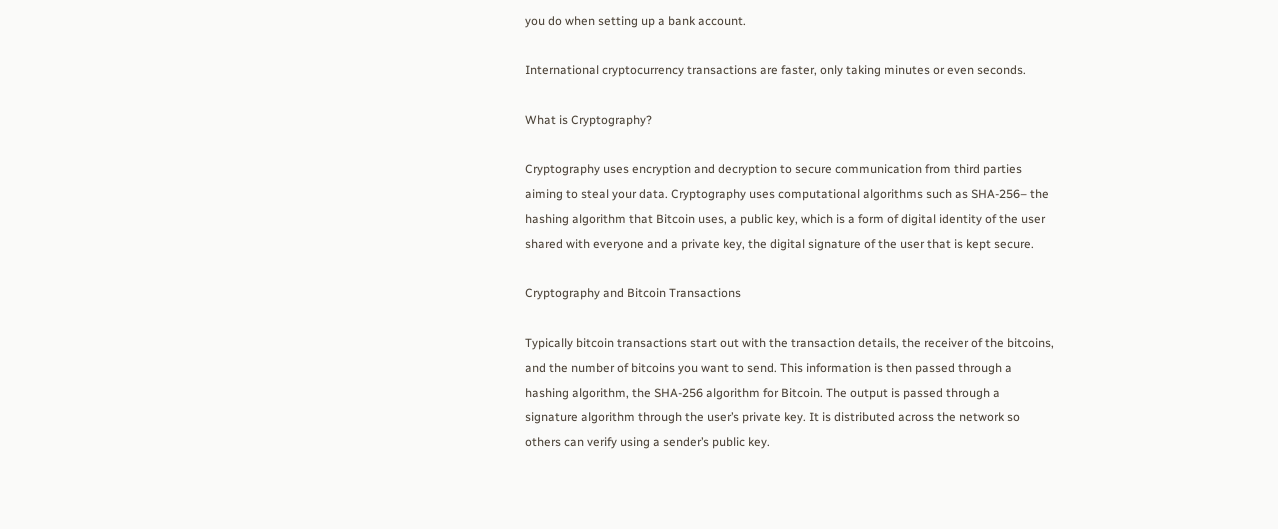you do when setting up a bank account.

International cryptocurrency transactions are faster, only taking minutes or even seconds.

What is Cryptography?

Cryptography uses encryption and decryption to secure communication from third parties aiming to steal your data. Cryptography uses computational algorithms such as SHA-256– the hashing algorithm that Bitcoin uses, a public key, which is a form of digital identity of the user shared with everyone and a private key, the digital signature of the user that is kept secure.

Cryptography and Bitcoin Transactions

Typically bitcoin transactions start out with the transaction details, the receiver of the bitcoins, and the number of bitcoins you want to send. This information is then passed through a hashing algorithm, the SHA-256 algorithm for Bitcoin. The output is passed through a signature algorithm through the user’s private key. It is distributed across the network so others can verify using a sender’s public key.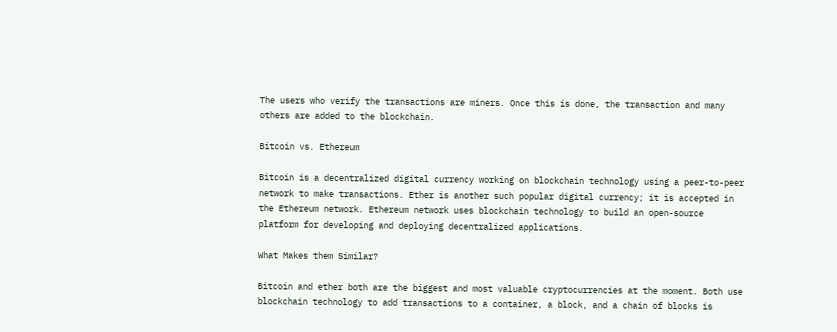The users who verify the transactions are miners. Once this is done, the transaction and many others are added to the blockchain.

Bitcoin vs. Ethereum

Bitcoin is a decentralized digital currency working on blockchain technology using a peer-to-peer network to make transactions. Ether is another such popular digital currency; it is accepted in the Ethereum network. Ethereum network uses blockchain technology to build an open-source platform for developing and deploying decentralized applications.

What Makes them Similar?

Bitcoin and ether both are the biggest and most valuable cryptocurrencies at the moment. Both use blockchain technology to add transactions to a container, a block, and a chain of blocks is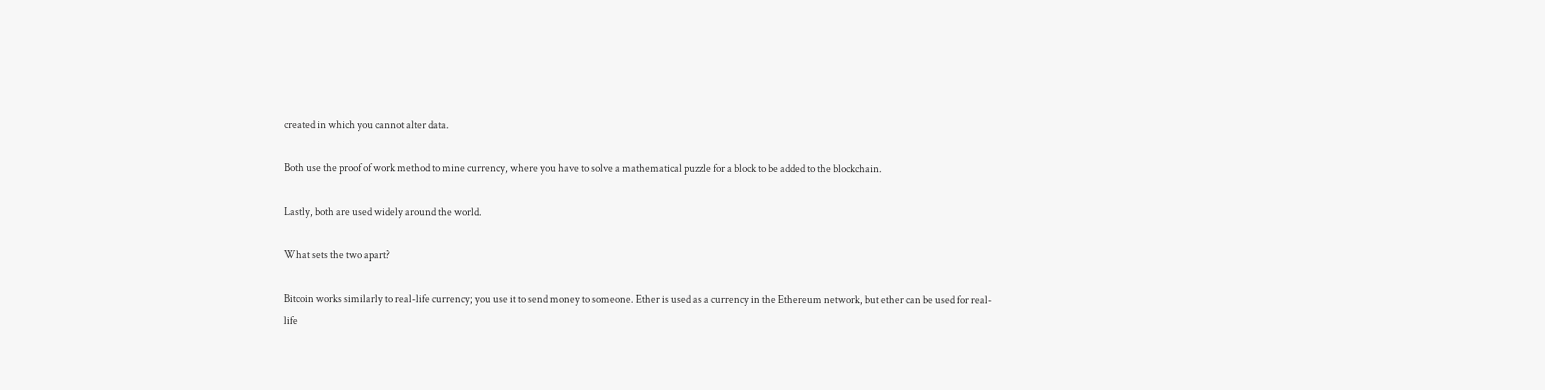created in which you cannot alter data.

Both use the proof of work method to mine currency, where you have to solve a mathematical puzzle for a block to be added to the blockchain.

Lastly, both are used widely around the world.

What sets the two apart?

Bitcoin works similarly to real-life currency; you use it to send money to someone. Ether is used as a currency in the Ethereum network, but ether can be used for real-life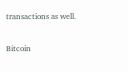transactions as well.

Bitcoin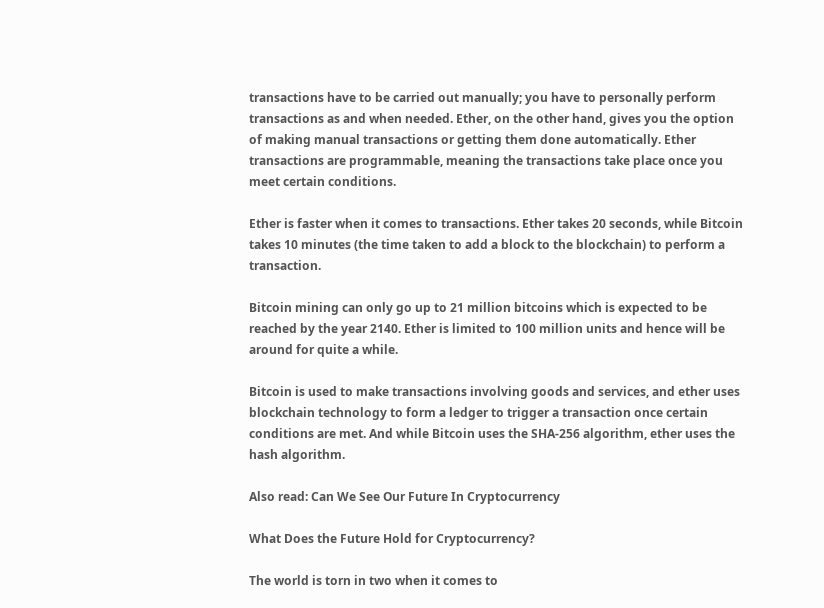transactions have to be carried out manually; you have to personally perform transactions as and when needed. Ether, on the other hand, gives you the option of making manual transactions or getting them done automatically. Ether transactions are programmable, meaning the transactions take place once you meet certain conditions.

Ether is faster when it comes to transactions. Ether takes 20 seconds, while Bitcoin takes 10 minutes (the time taken to add a block to the blockchain) to perform a transaction.

Bitcoin mining can only go up to 21 million bitcoins which is expected to be reached by the year 2140. Ether is limited to 100 million units and hence will be around for quite a while.

Bitcoin is used to make transactions involving goods and services, and ether uses blockchain technology to form a ledger to trigger a transaction once certain conditions are met. And while Bitcoin uses the SHA-256 algorithm, ether uses the hash algorithm.

Also read: Can We See Our Future In Cryptocurrency

What Does the Future Hold for Cryptocurrency?

The world is torn in two when it comes to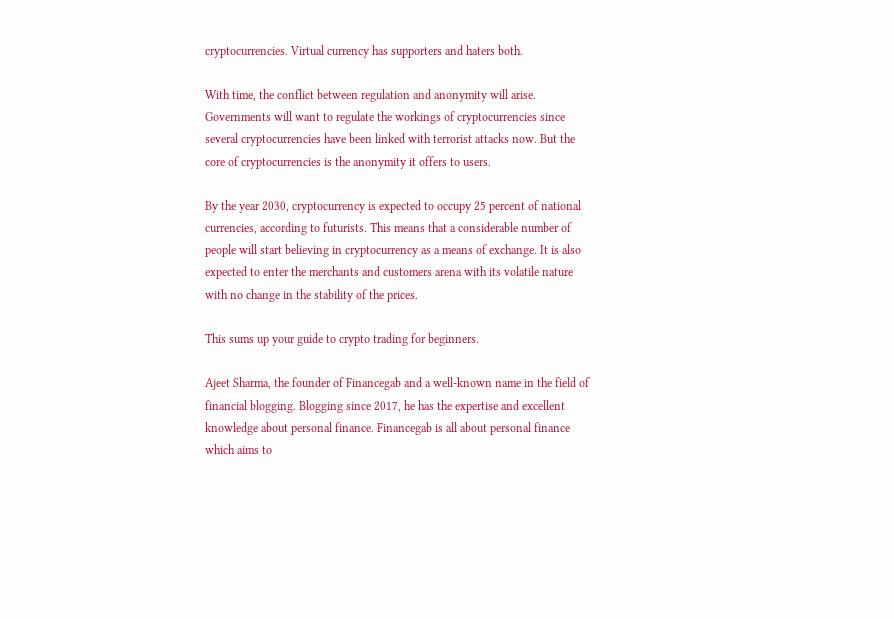cryptocurrencies. Virtual currency has supporters and haters both.

With time, the conflict between regulation and anonymity will arise. Governments will want to regulate the workings of cryptocurrencies since several cryptocurrencies have been linked with terrorist attacks now. But the core of cryptocurrencies is the anonymity it offers to users.

By the year 2030, cryptocurrency is expected to occupy 25 percent of national currencies, according to futurists. This means that a considerable number of people will start believing in cryptocurrency as a means of exchange. It is also expected to enter the merchants and customers arena with its volatile nature with no change in the stability of the prices.

This sums up your guide to crypto trading for beginners.

Ajeet Sharma, the founder of Financegab and a well-known name in the field of financial blogging. Blogging since 2017, he has the expertise and excellent knowledge about personal finance. Financegab is all about personal finance which aims to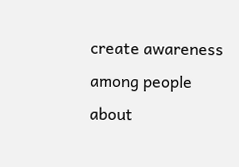create awareness among people about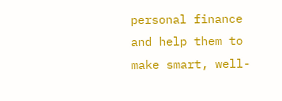personal finance and help them to make smart, well-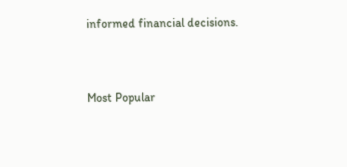informed financial decisions.


Most Popular